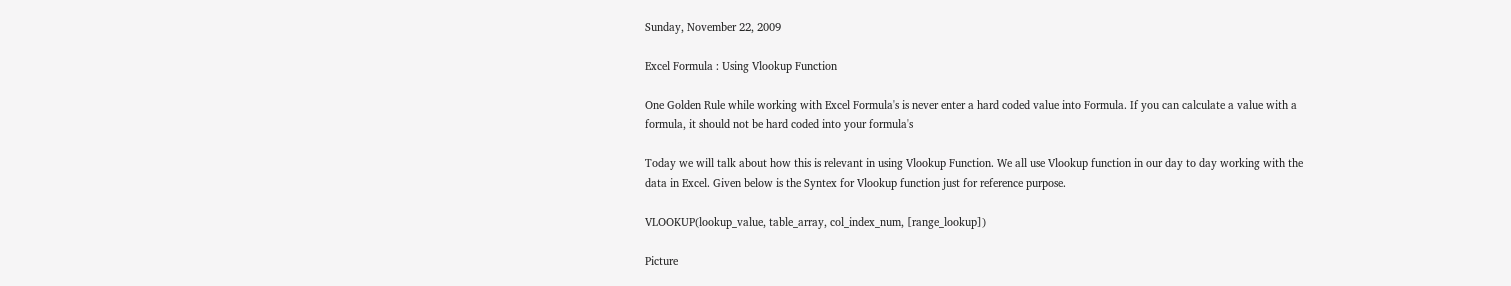Sunday, November 22, 2009

Excel Formula : Using Vlookup Function

One Golden Rule while working with Excel Formula's is never enter a hard coded value into Formula. If you can calculate a value with a formula, it should not be hard coded into your formula's

Today we will talk about how this is relevant in using Vlookup Function. We all use Vlookup function in our day to day working with the data in Excel. Given below is the Syntex for Vlookup function just for reference purpose.

VLOOKUP(lookup_value, table_array, col_index_num, [range_lookup])

Picture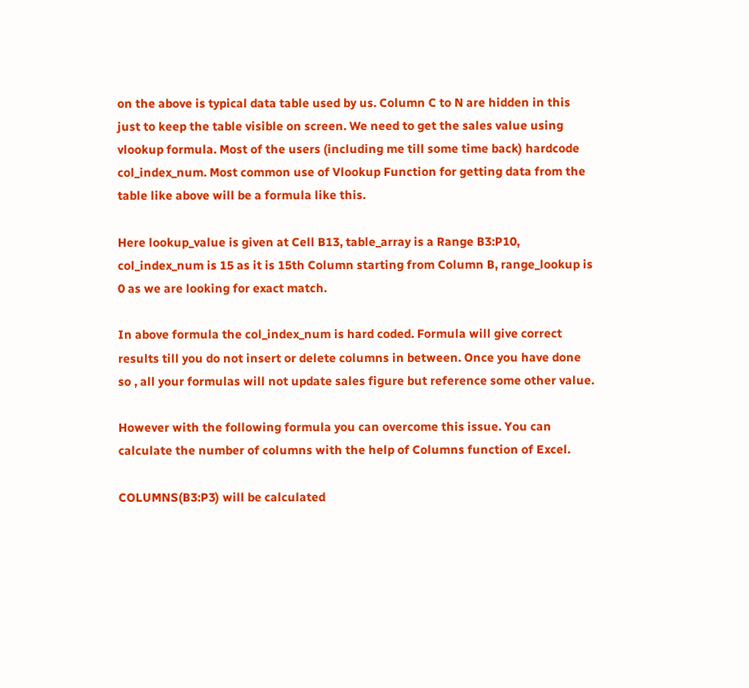on the above is typical data table used by us. Column C to N are hidden in this just to keep the table visible on screen. We need to get the sales value using vlookup formula. Most of the users (including me till some time back) hardcode col_index_num. Most common use of Vlookup Function for getting data from the table like above will be a formula like this.

Here lookup_value is given at Cell B13, table_array is a Range B3:P10, col_index_num is 15 as it is 15th Column starting from Column B, range_lookup is 0 as we are looking for exact match.

In above formula the col_index_num is hard coded. Formula will give correct results till you do not insert or delete columns in between. Once you have done so , all your formulas will not update sales figure but reference some other value.

However with the following formula you can overcome this issue. You can calculate the number of columns with the help of Columns function of Excel.

COLUMNS(B3:P3) will be calculated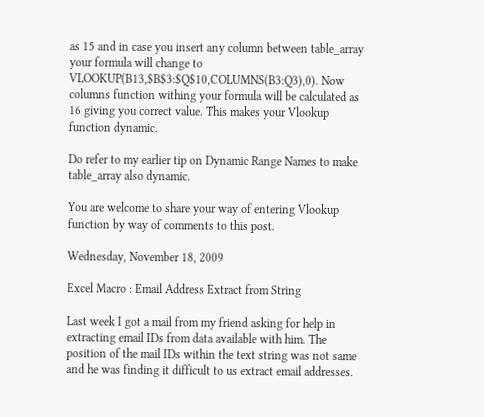as 15 and in case you insert any column between table_array your formula will change to VLOOKUP(B13,$B$3:$Q$10,COLUMNS(B3:Q3),0). Now columns function withing your formula will be calculated as 16 giving you correct value. This makes your Vlookup function dynamic.

Do refer to my earlier tip on Dynamic Range Names to make table_array also dynamic.

You are welcome to share your way of entering Vlookup function by way of comments to this post.

Wednesday, November 18, 2009

Excel Macro : Email Address Extract from String

Last week I got a mail from my friend asking for help in extracting email IDs from data available with him. The position of the mail IDs within the text string was not same and he was finding it difficult to us extract email addresses.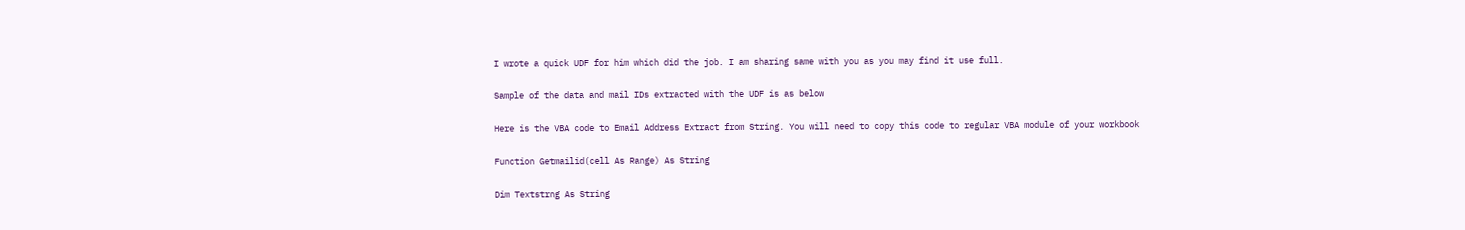I wrote a quick UDF for him which did the job. I am sharing same with you as you may find it use full.

Sample of the data and mail IDs extracted with the UDF is as below

Here is the VBA code to Email Address Extract from String. You will need to copy this code to regular VBA module of your workbook

Function Getmailid(cell As Range) As String

Dim Textstrng As String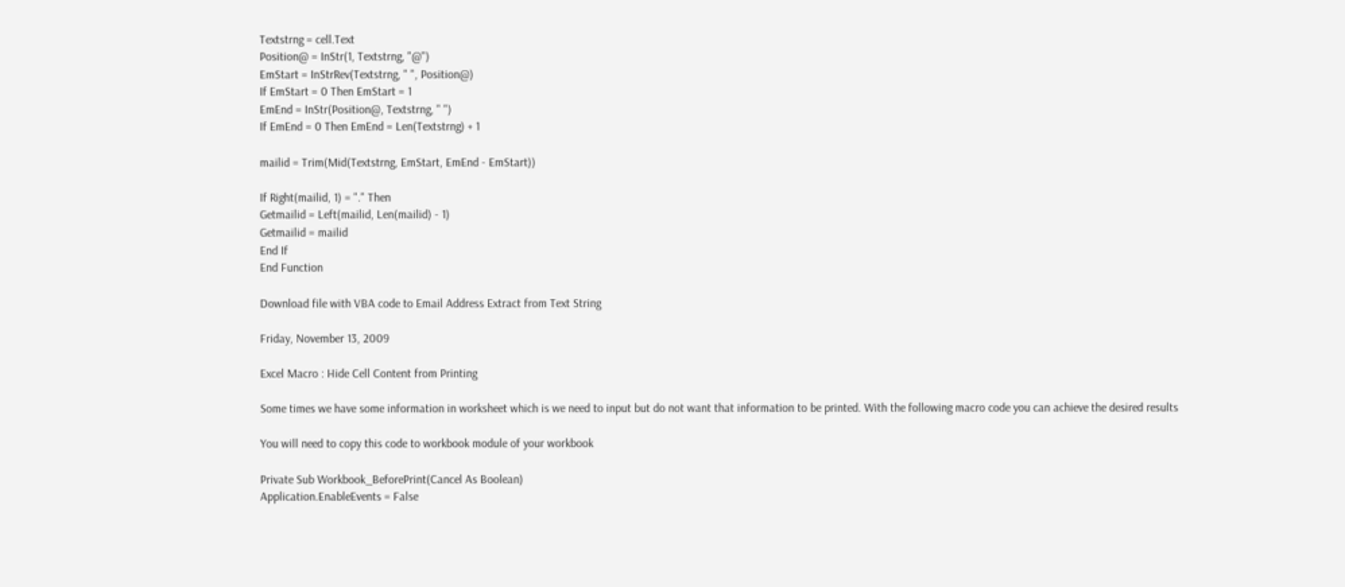Textstrng = cell.Text
Position@ = InStr(1, Textstrng, "@")
EmStart = InStrRev(Textstrng, " ", Position@)
If EmStart = 0 Then EmStart = 1
EmEnd = InStr(Position@, Textstrng, " ")
If EmEnd = 0 Then EmEnd = Len(Textstrng) + 1

mailid = Trim(Mid(Textstrng, EmStart, EmEnd - EmStart))

If Right(mailid, 1) = "." Then
Getmailid = Left(mailid, Len(mailid) - 1)
Getmailid = mailid
End If
End Function

Download file with VBA code to Email Address Extract from Text String

Friday, November 13, 2009

Excel Macro : Hide Cell Content from Printing

Some times we have some information in worksheet which is we need to input but do not want that information to be printed. With the following macro code you can achieve the desired results

You will need to copy this code to workbook module of your workbook

Private Sub Workbook_BeforePrint(Cancel As Boolean)
Application.EnableEvents = False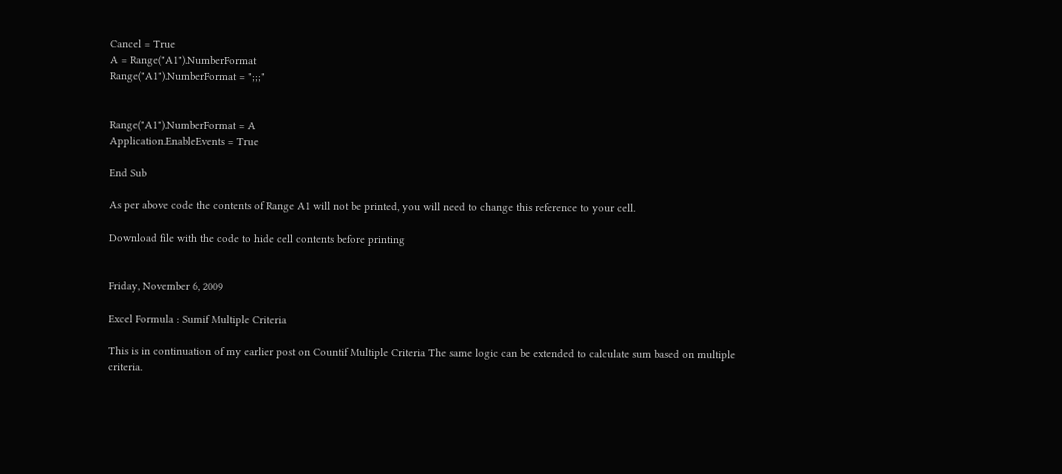Cancel = True
A = Range("A1").NumberFormat
Range("A1").NumberFormat = ";;;"


Range("A1").NumberFormat = A
Application.EnableEvents = True

End Sub

As per above code the contents of Range A1 will not be printed, you will need to change this reference to your cell.

Download file with the code to hide cell contents before printing


Friday, November 6, 2009

Excel Formula : Sumif Multiple Criteria

This is in continuation of my earlier post on Countif Multiple Criteria The same logic can be extended to calculate sum based on multiple criteria.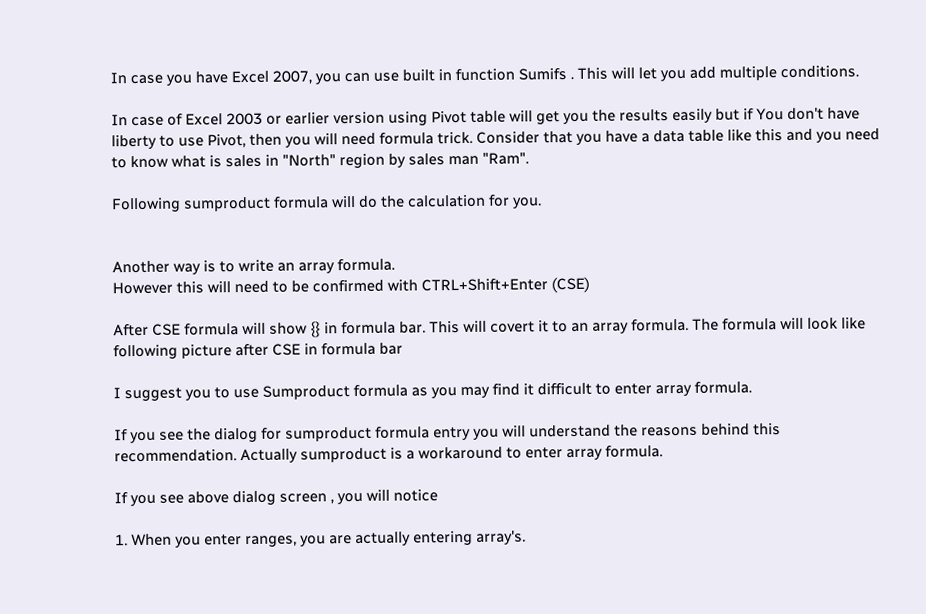In case you have Excel 2007, you can use built in function Sumifs . This will let you add multiple conditions.

In case of Excel 2003 or earlier version using Pivot table will get you the results easily but if You don't have liberty to use Pivot, then you will need formula trick. Consider that you have a data table like this and you need to know what is sales in "North" region by sales man "Ram".

Following sumproduct formula will do the calculation for you.


Another way is to write an array formula.
However this will need to be confirmed with CTRL+Shift+Enter (CSE)

After CSE formula will show {} in formula bar. This will covert it to an array formula. The formula will look like following picture after CSE in formula bar

I suggest you to use Sumproduct formula as you may find it difficult to enter array formula.

If you see the dialog for sumproduct formula entry you will understand the reasons behind this recommendation. Actually sumproduct is a workaround to enter array formula.

If you see above dialog screen , you will notice

1. When you enter ranges, you are actually entering array's.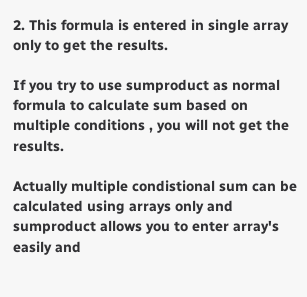2. This formula is entered in single array only to get the results.

If you try to use sumproduct as normal formula to calculate sum based on multiple conditions , you will not get the results.

Actually multiple condistional sum can be calculated using arrays only and sumproduct allows you to enter array's easily and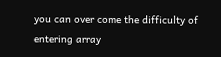you can over come the difficulty of entering array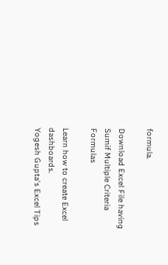formula.

Download Excel File having Sumif Multiple Criteria Formulas

Learn how to create Excel dashboards.
Yogesh Gupta's Excel Tips